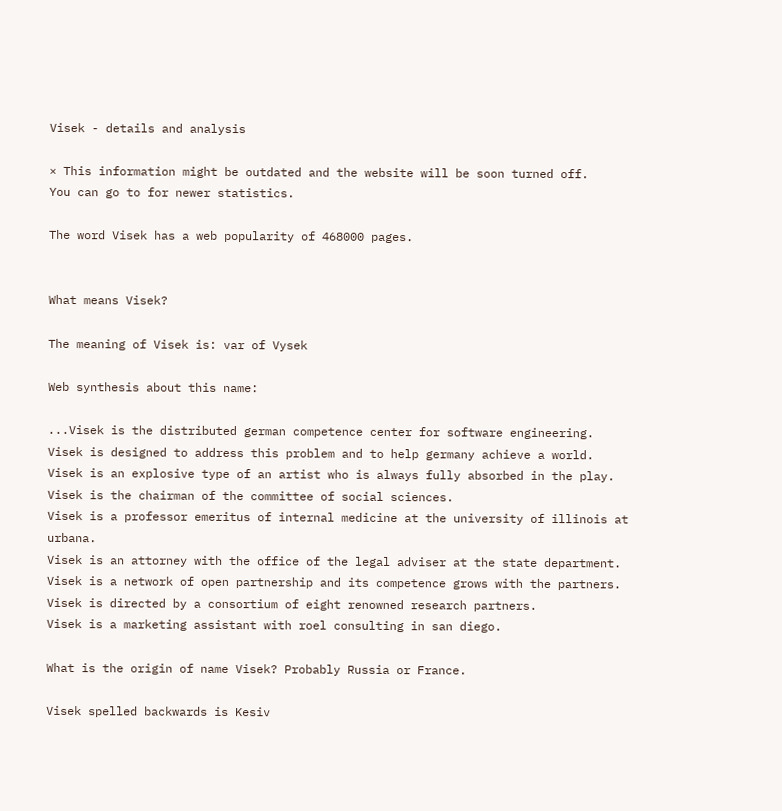Visek - details and analysis

× This information might be outdated and the website will be soon turned off.
You can go to for newer statistics.

The word Visek has a web popularity of 468000 pages.


What means Visek?

The meaning of Visek is: var of Vysek

Web synthesis about this name:

...Visek is the distributed german competence center for software engineering.
Visek is designed to address this problem and to help germany achieve a world.
Visek is an explosive type of an artist who is always fully absorbed in the play.
Visek is the chairman of the committee of social sciences.
Visek is a professor emeritus of internal medicine at the university of illinois at urbana.
Visek is an attorney with the office of the legal adviser at the state department.
Visek is a network of open partnership and its competence grows with the partners.
Visek is directed by a consortium of eight renowned research partners.
Visek is a marketing assistant with roel consulting in san diego.

What is the origin of name Visek? Probably Russia or France.

Visek spelled backwards is Kesiv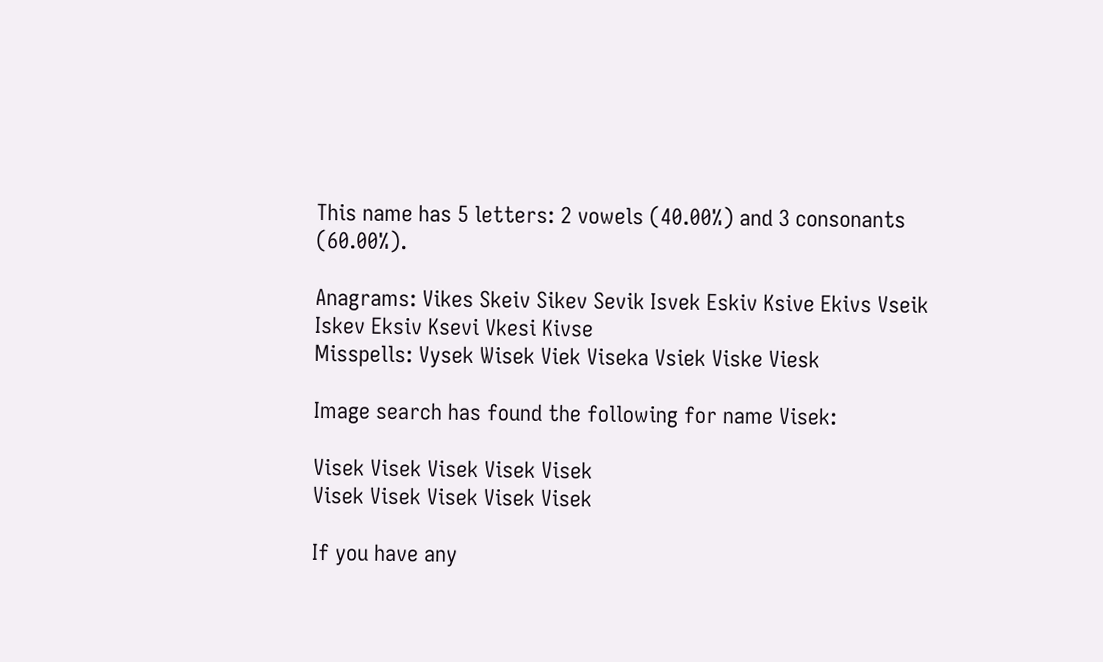This name has 5 letters: 2 vowels (40.00%) and 3 consonants (60.00%).

Anagrams: Vikes Skeiv Sikev Sevik Isvek Eskiv Ksive Ekivs Vseik Iskev Eksiv Ksevi Vkesi Kivse
Misspells: Vysek Wisek Viek Viseka Vsiek Viske Viesk

Image search has found the following for name Visek:

Visek Visek Visek Visek Visek
Visek Visek Visek Visek Visek

If you have any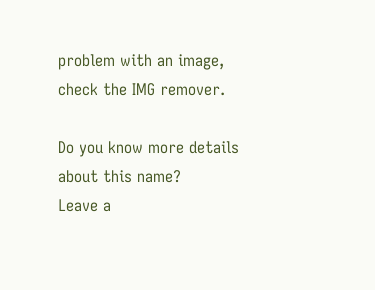problem with an image, check the IMG remover.

Do you know more details about this name?
Leave a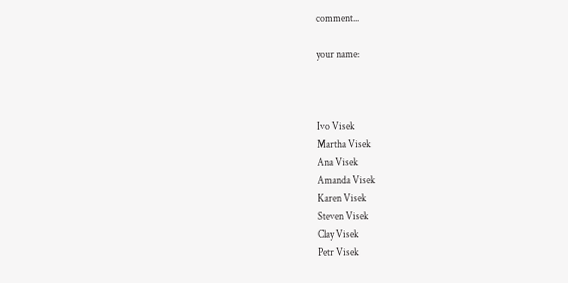comment...

your name:



Ivo Visek
Martha Visek
Ana Visek
Amanda Visek
Karen Visek
Steven Visek
Clay Visek
Petr Visek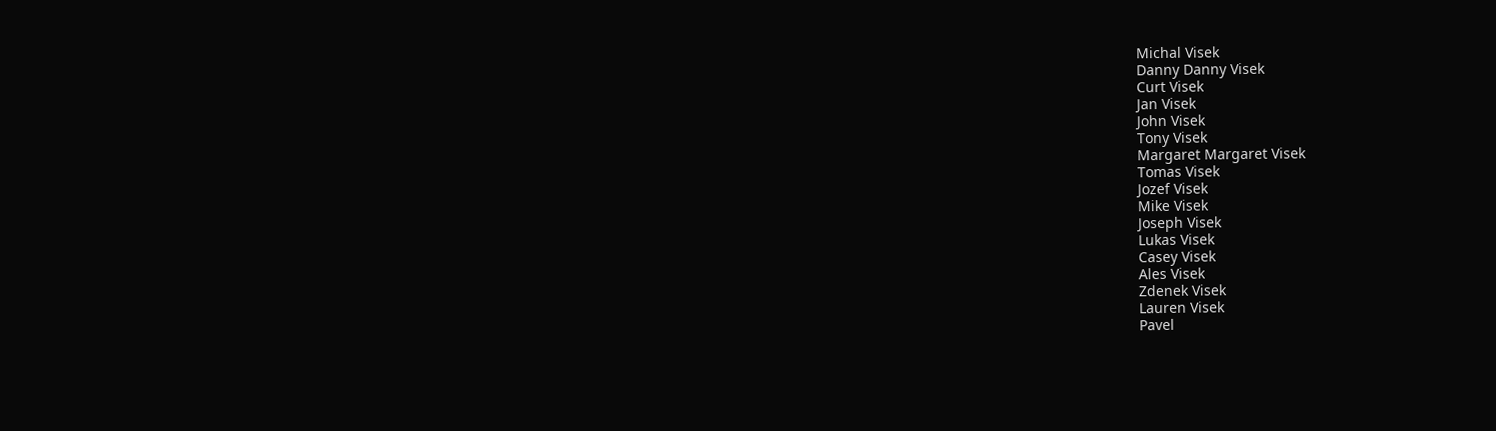Michal Visek
Danny Danny Visek
Curt Visek
Jan Visek
John Visek
Tony Visek
Margaret Margaret Visek
Tomas Visek
Jozef Visek
Mike Visek
Joseph Visek
Lukas Visek
Casey Visek
Ales Visek
Zdenek Visek
Lauren Visek
Pavel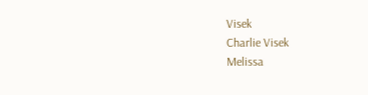Visek
Charlie Visek
Melissa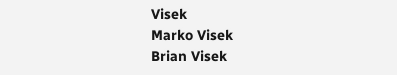Visek
Marko Visek
Brian Visek